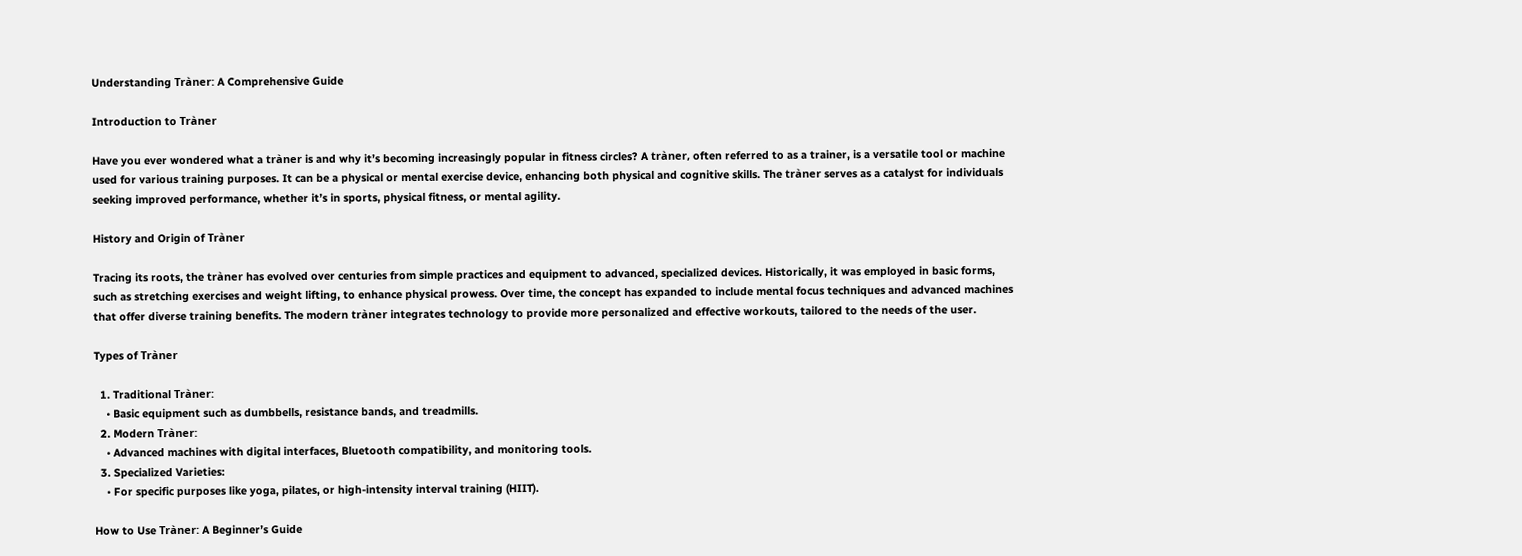Understanding Tràner: A Comprehensive Guide

Introduction to Tràner

Have you ever wondered what a tràner is and why it’s becoming increasingly popular in fitness circles? A tràner, often referred to as a trainer, is a versatile tool or machine used for various training purposes. It can be a physical or mental exercise device, enhancing both physical and cognitive skills. The tràner serves as a catalyst for individuals seeking improved performance, whether it’s in sports, physical fitness, or mental agility.

History and Origin of Tràner

Tracing its roots, the tràner has evolved over centuries from simple practices and equipment to advanced, specialized devices. Historically, it was employed in basic forms, such as stretching exercises and weight lifting, to enhance physical prowess. Over time, the concept has expanded to include mental focus techniques and advanced machines that offer diverse training benefits. The modern tràner integrates technology to provide more personalized and effective workouts, tailored to the needs of the user.

Types of Tràner

  1. Traditional Tràner:
    • Basic equipment such as dumbbells, resistance bands, and treadmills.
  2. Modern Tràner:
    • Advanced machines with digital interfaces, Bluetooth compatibility, and monitoring tools.
  3. Specialized Varieties:
    • For specific purposes like yoga, pilates, or high-intensity interval training (HIIT).

How to Use Tràner: A Beginner’s Guide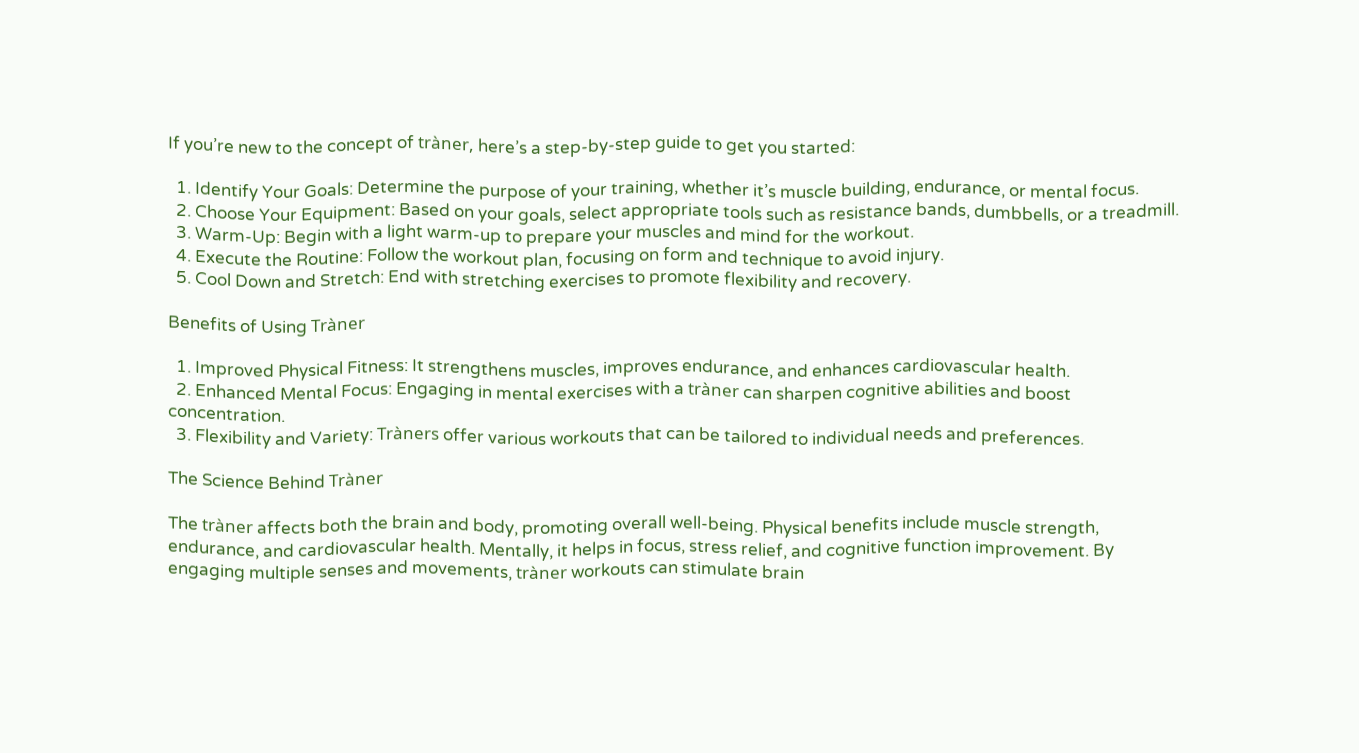If you’re new to the concept of tràner, here’s a step-by-step guide to get you started:

  1. Identify Your Goals: Determine the purpose of your training, whether it’s muscle building, endurance, or mental focus.
  2. Choose Your Equipment: Based on your goals, select appropriate tools such as resistance bands, dumbbells, or a treadmill.
  3. Warm-Up: Begin with a light warm-up to prepare your muscles and mind for the workout.
  4. Execute the Routine: Follow the workout plan, focusing on form and technique to avoid injury.
  5. Cool Down and Stretch: End with stretching exercises to promote flexibility and recovery.

Benefits of Using Tràner

  1. Improved Physical Fitness: It strengthens muscles, improves endurance, and enhances cardiovascular health.
  2. Enhanced Mental Focus: Engaging in mental exercises with a tràner can sharpen cognitive abilities and boost concentration.
  3. Flexibility and Variety: Tràners offer various workouts that can be tailored to individual needs and preferences.

The Science Behind Tràner

The tràner affects both the brain and body, promoting overall well-being. Physical benefits include muscle strength, endurance, and cardiovascular health. Mentally, it helps in focus, stress relief, and cognitive function improvement. By engaging multiple senses and movements, tràner workouts can stimulate brain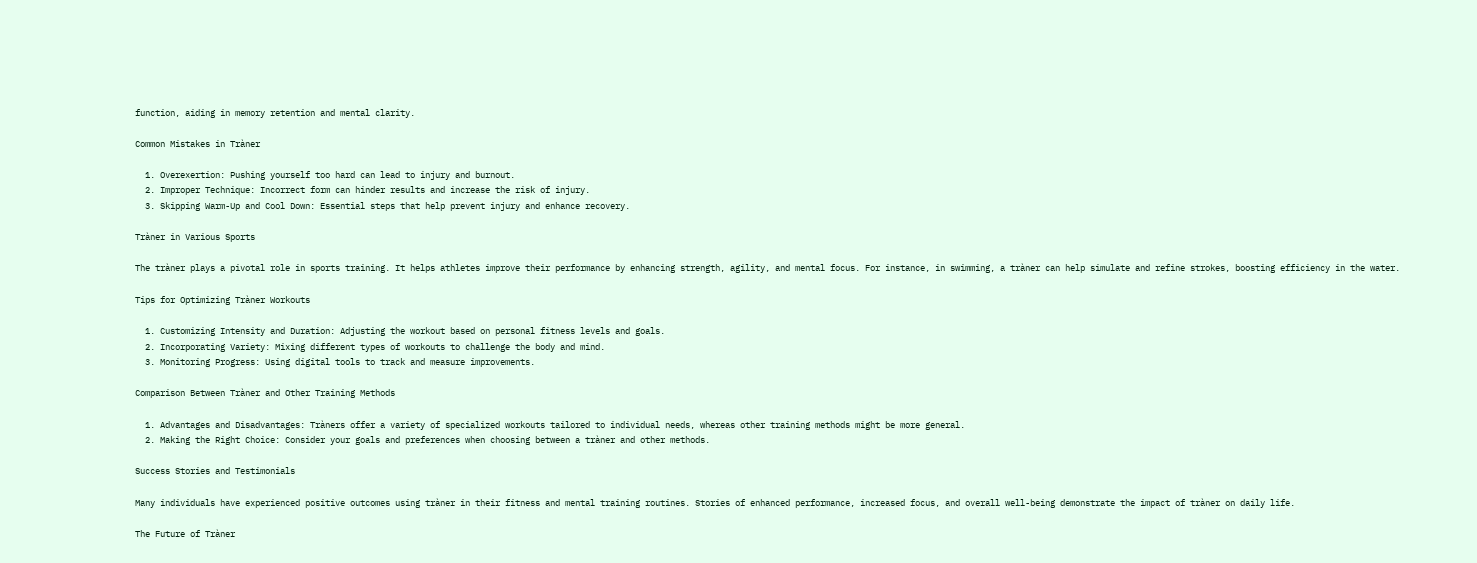function, aiding in memory retention and mental clarity.

Common Mistakes in Tràner

  1. Overexertion: Pushing yourself too hard can lead to injury and burnout.
  2. Improper Technique: Incorrect form can hinder results and increase the risk of injury.
  3. Skipping Warm-Up and Cool Down: Essential steps that help prevent injury and enhance recovery.

Tràner in Various Sports

The tràner plays a pivotal role in sports training. It helps athletes improve their performance by enhancing strength, agility, and mental focus. For instance, in swimming, a tràner can help simulate and refine strokes, boosting efficiency in the water.

Tips for Optimizing Tràner Workouts

  1. Customizing Intensity and Duration: Adjusting the workout based on personal fitness levels and goals.
  2. Incorporating Variety: Mixing different types of workouts to challenge the body and mind.
  3. Monitoring Progress: Using digital tools to track and measure improvements.

Comparison Between Tràner and Other Training Methods

  1. Advantages and Disadvantages: Tràners offer a variety of specialized workouts tailored to individual needs, whereas other training methods might be more general.
  2. Making the Right Choice: Consider your goals and preferences when choosing between a tràner and other methods.

Success Stories and Testimonials

Many individuals have experienced positive outcomes using tràner in their fitness and mental training routines. Stories of enhanced performance, increased focus, and overall well-being demonstrate the impact of tràner on daily life.

The Future of Tràner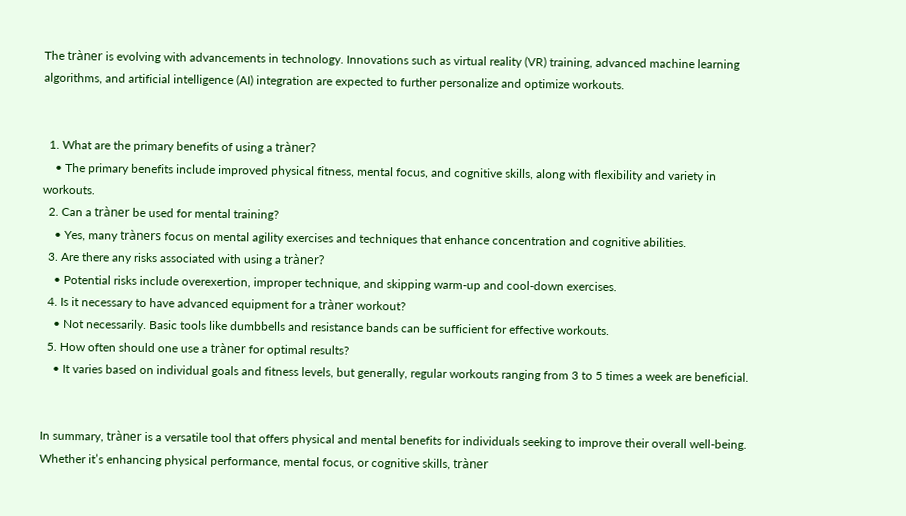The tràner is evolving with advancements in technology. Innovations such as virtual reality (VR) training, advanced machine learning algorithms, and artificial intelligence (AI) integration are expected to further personalize and optimize workouts.


  1. What are the primary benefits of using a tràner?
    • The primary benefits include improved physical fitness, mental focus, and cognitive skills, along with flexibility and variety in workouts.
  2. Can a tràner be used for mental training?
    • Yes, many tràners focus on mental agility exercises and techniques that enhance concentration and cognitive abilities.
  3. Are there any risks associated with using a tràner?
    • Potential risks include overexertion, improper technique, and skipping warm-up and cool-down exercises.
  4. Is it necessary to have advanced equipment for a tràner workout?
    • Not necessarily. Basic tools like dumbbells and resistance bands can be sufficient for effective workouts.
  5. How often should one use a tràner for optimal results?
    • It varies based on individual goals and fitness levels, but generally, regular workouts ranging from 3 to 5 times a week are beneficial.


In summary, tràner is a versatile tool that offers physical and mental benefits for individuals seeking to improve their overall well-being. Whether it’s enhancing physical performance, mental focus, or cognitive skills, tràner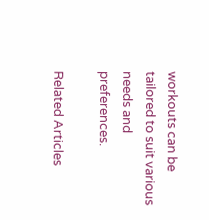workouts can be tailored to suit various needs and preferences.

Related Articles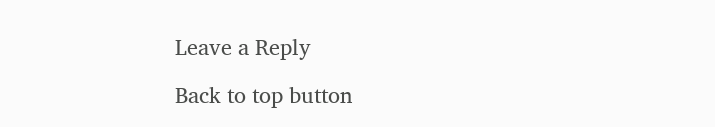Leave a Reply

Back to top button